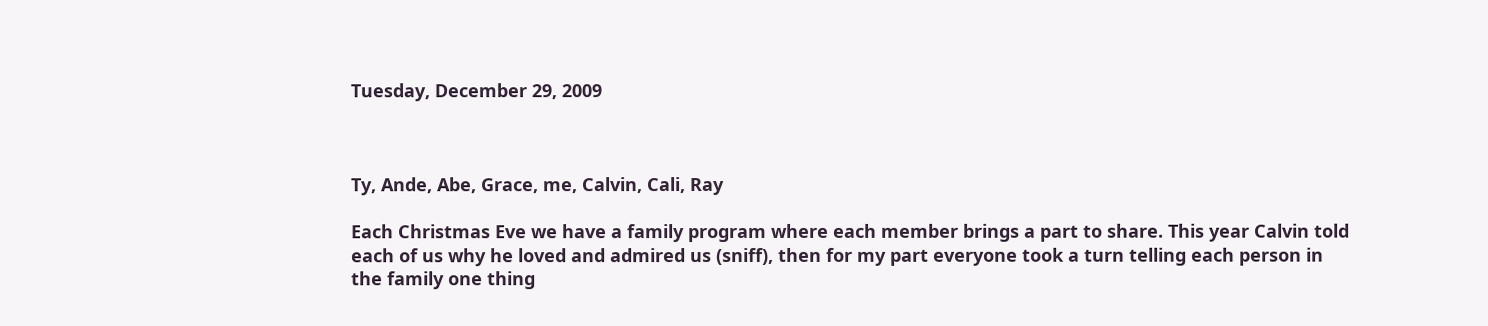Tuesday, December 29, 2009



Ty, Ande, Abe, Grace, me, Calvin, Cali, Ray

Each Christmas Eve we have a family program where each member brings a part to share. This year Calvin told each of us why he loved and admired us (sniff), then for my part everyone took a turn telling each person in the family one thing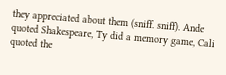they appreciated about them (sniff. sniff). Ande quoted Shakespeare, Ty did a memory game, Cali quoted the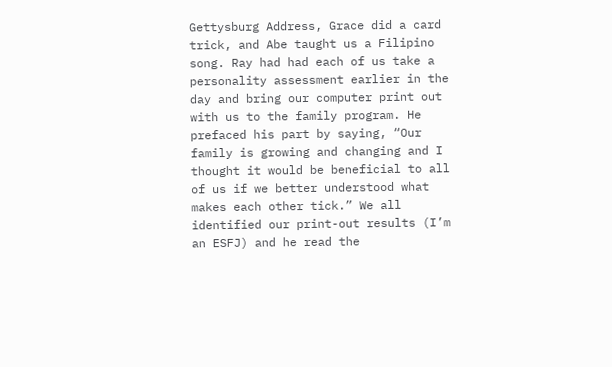Gettysburg Address, Grace did a card trick, and Abe taught us a Filipino song. Ray had had each of us take a personality assessment earlier in the day and bring our computer print out with us to the family program. He prefaced his part by saying, “Our family is growing and changing and I thought it would be beneficial to all of us if we better understood what makes each other tick.” We all identified our print-out results (I’m an ESFJ) and he read the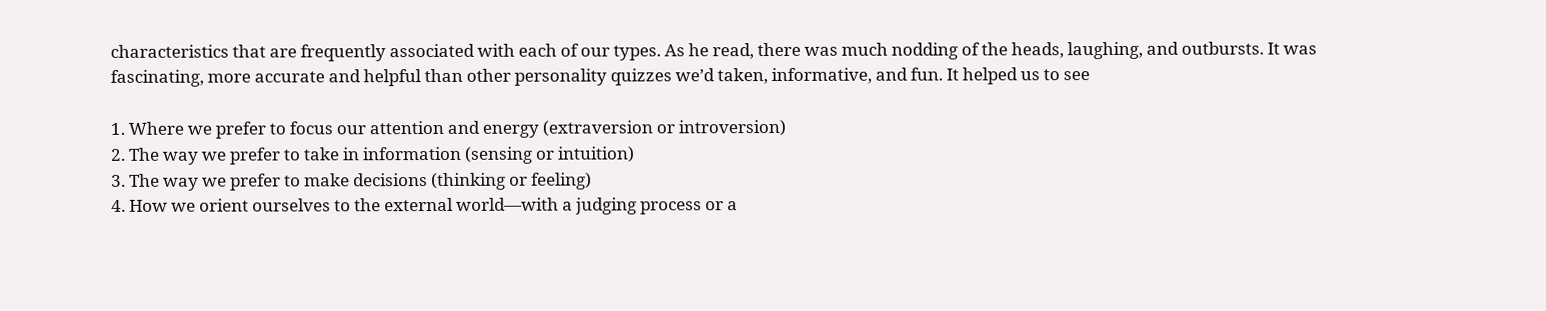characteristics that are frequently associated with each of our types. As he read, there was much nodding of the heads, laughing, and outbursts. It was fascinating, more accurate and helpful than other personality quizzes we’d taken, informative, and fun. It helped us to see

1. Where we prefer to focus our attention and energy (extraversion or introversion)
2. The way we prefer to take in information (sensing or intuition)
3. The way we prefer to make decisions (thinking or feeling)
4. How we orient ourselves to the external world—with a judging process or a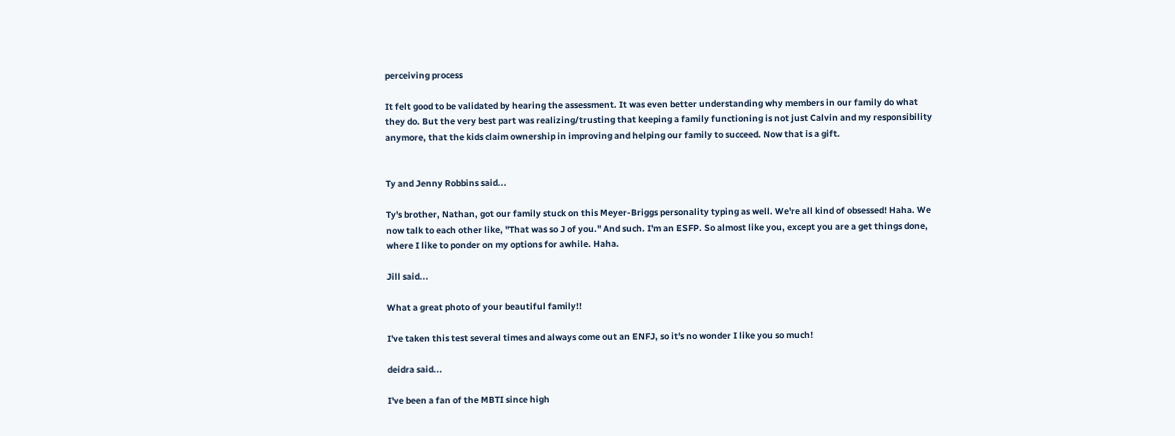perceiving process

It felt good to be validated by hearing the assessment. It was even better understanding why members in our family do what they do. But the very best part was realizing/trusting that keeping a family functioning is not just Calvin and my responsibility anymore, that the kids claim ownership in improving and helping our family to succeed. Now that is a gift.


Ty and Jenny Robbins said...

Ty's brother, Nathan, got our family stuck on this Meyer-Briggs personality typing as well. We're all kind of obsessed! Haha. We now talk to each other like, "That was so J of you." And such. I'm an ESFP. So almost like you, except you are a get things done, where I like to ponder on my options for awhile. Haha.

Jill said...

What a great photo of your beautiful family!!

I've taken this test several times and always come out an ENFJ, so it's no wonder I like you so much!

deidra said...

I've been a fan of the MBTI since high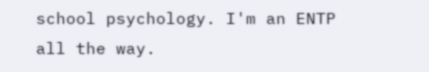school psychology. I'm an ENTP all the way.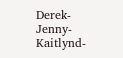Derek-Jenny-Kaitlynd-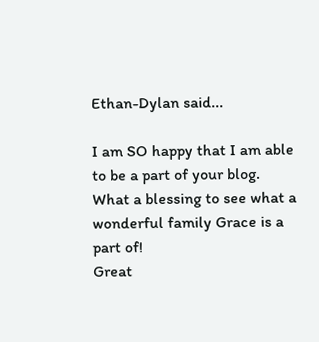Ethan-Dylan said...

I am SO happy that I am able to be a part of your blog. What a blessing to see what a wonderful family Grace is a part of!
Great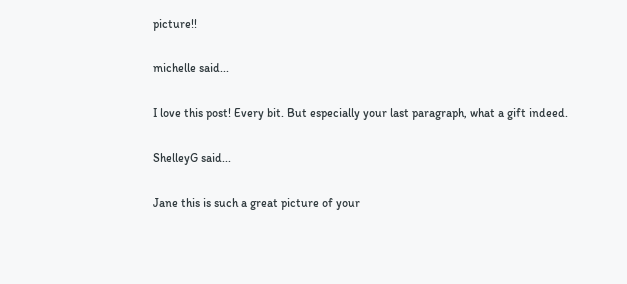picture!!

michelle said...

I love this post! Every bit. But especially your last paragraph, what a gift indeed.

ShelleyG said...

Jane this is such a great picture of your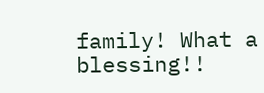family! What a blessing!!